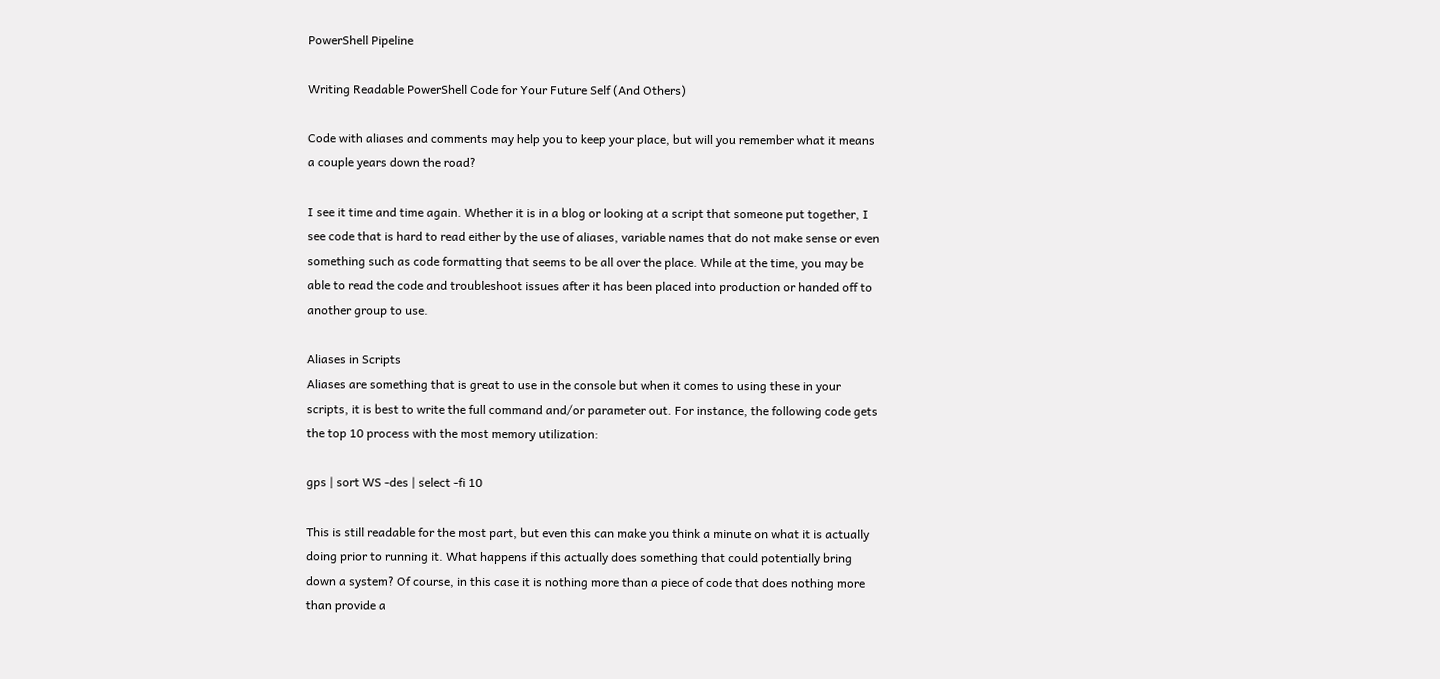PowerShell Pipeline

Writing Readable PowerShell Code for Your Future Self (And Others)

Code with aliases and comments may help you to keep your place, but will you remember what it means a couple years down the road?

I see it time and time again. Whether it is in a blog or looking at a script that someone put together, I see code that is hard to read either by the use of aliases, variable names that do not make sense or even something such as code formatting that seems to be all over the place. While at the time, you may be able to read the code and troubleshoot issues after it has been placed into production or handed off to another group to use.

Aliases in Scripts
Aliases are something that is great to use in the console but when it comes to using these in your scripts, it is best to write the full command and/or parameter out. For instance, the following code gets the top 10 process with the most memory utilization:

gps | sort WS -des | select -fi 10

This is still readable for the most part, but even this can make you think a minute on what it is actually doing prior to running it. What happens if this actually does something that could potentially bring down a system? Of course, in this case it is nothing more than a piece of code that does nothing more than provide a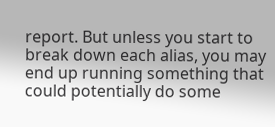report. But unless you start to break down each alias, you may end up running something that could potentially do some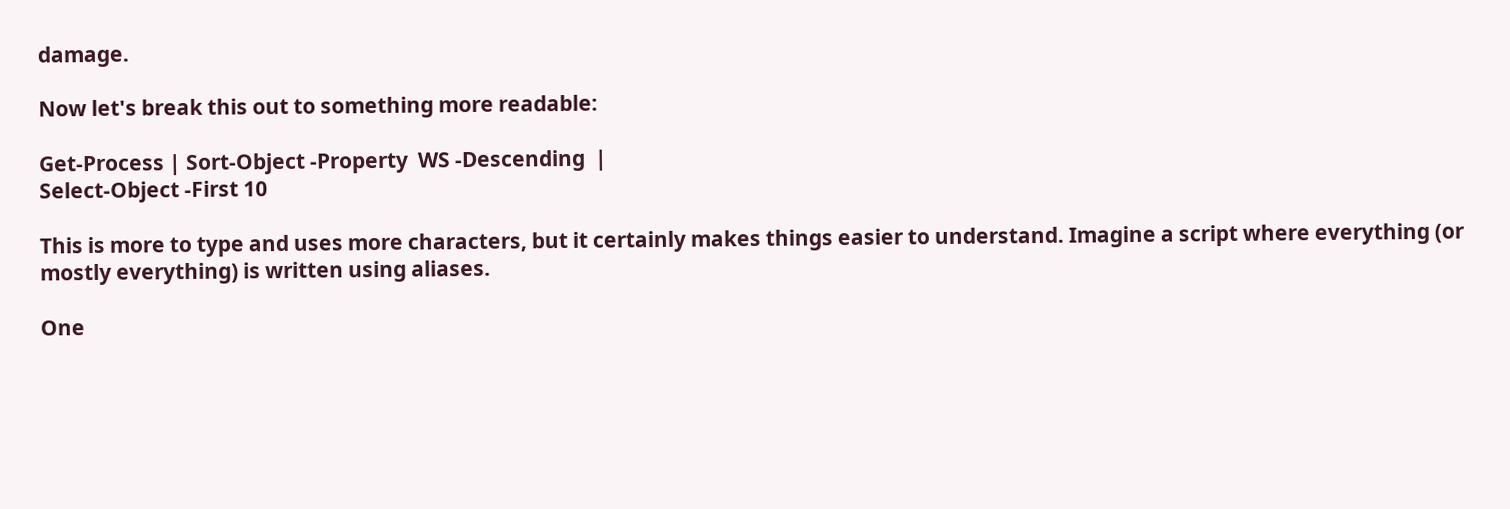damage.

Now let's break this out to something more readable:

Get-Process | Sort-Object -Property  WS -Descending  |
Select-Object -First 10

This is more to type and uses more characters, but it certainly makes things easier to understand. Imagine a script where everything (or mostly everything) is written using aliases.

One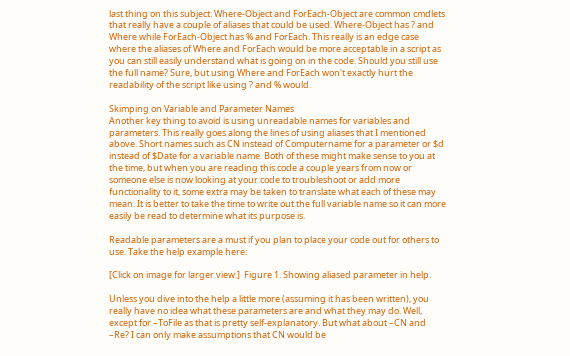last thing on this subject: Where-Object and ForEach-Object are common cmdlets that really have a couple of aliases that could be used. Where-Object has ? and Where while ForEach-Object has % and ForEach. This really is an edge case where the aliases of Where and ForEach would be more acceptable in a script as you can still easily understand what is going on in the code. Should you still use the full name? Sure, but using Where and ForEach won't exactly hurt the readability of the script like using ? and % would.

Skimping on Variable and Parameter Names
Another key thing to avoid is using unreadable names for variables and parameters. This really goes along the lines of using aliases that I mentioned above. Short names such as CN instead of Computername for a parameter or $d instead of $Date for a variable name. Both of these might make sense to you at the time, but when you are reading this code a couple years from now or someone else is now looking at your code to troubleshoot or add more functionality to it, some extra may be taken to translate what each of these may mean. It is better to take the time to write out the full variable name so it can more easily be read to determine what its purpose is.

Readable parameters are a must if you plan to place your code out for others to use. Take the help example here:

[Click on image for larger view.]  Figure 1. Showing aliased parameter in help.

Unless you dive into the help a little more (assuming it has been written), you really have no idea what these parameters are and what they may do. Well, except for –ToFile as that is pretty self-explanatory. But what about –CN and –Re? I can only make assumptions that CN would be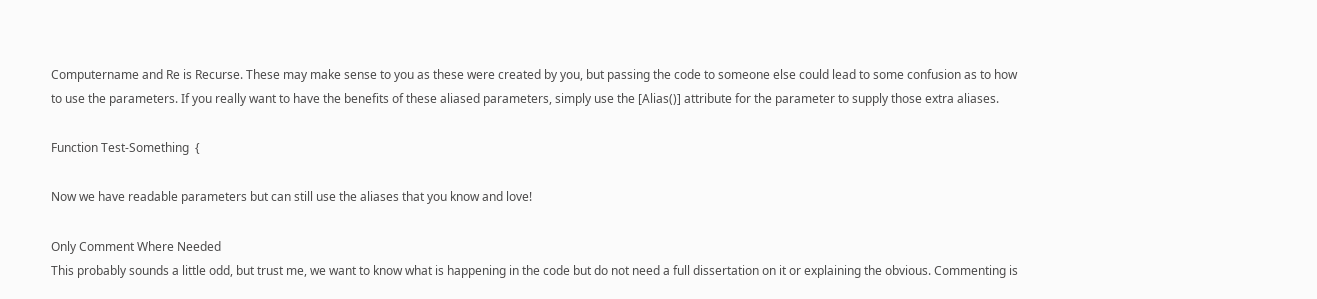Computername and Re is Recurse. These may make sense to you as these were created by you, but passing the code to someone else could lead to some confusion as to how to use the parameters. If you really want to have the benefits of these aliased parameters, simply use the [Alias()] attribute for the parameter to supply those extra aliases.

Function Test-Something  {

Now we have readable parameters but can still use the aliases that you know and love!

Only Comment Where Needed
This probably sounds a little odd, but trust me, we want to know what is happening in the code but do not need a full dissertation on it or explaining the obvious. Commenting is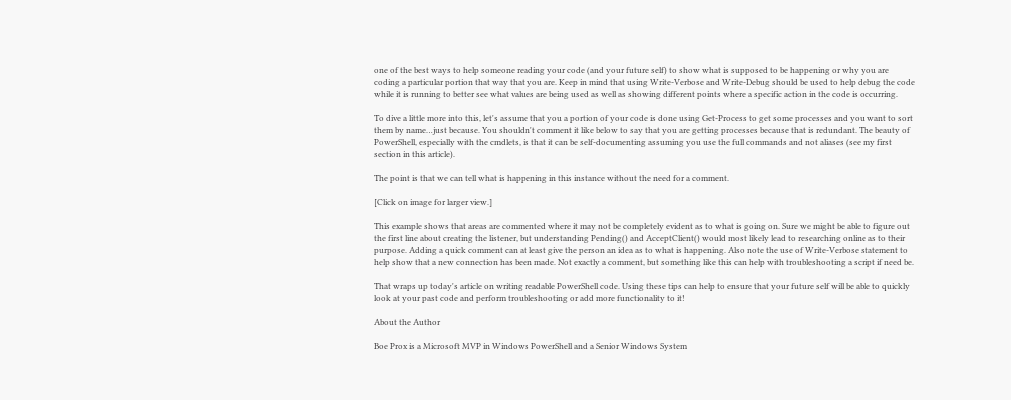one of the best ways to help someone reading your code (and your future self) to show what is supposed to be happening or why you are coding a particular portion that way that you are. Keep in mind that using Write-Verbose and Write-Debug should be used to help debug the code while it is running to better see what values are being used as well as showing different points where a specific action in the code is occurring.

To dive a little more into this, let's assume that you a portion of your code is done using Get-Process to get some processes and you want to sort them by name…just because. You shouldn't comment it like below to say that you are getting processes because that is redundant. The beauty of PowerShell, especially with the cmdlets, is that it can be self-documenting assuming you use the full commands and not aliases (see my first section in this article).

The point is that we can tell what is happening in this instance without the need for a comment.

[Click on image for larger view.]

This example shows that areas are commented where it may not be completely evident as to what is going on. Sure we might be able to figure out the first line about creating the listener, but understanding Pending() and AcceptClient() would most likely lead to researching online as to their purpose. Adding a quick comment can at least give the person an idea as to what is happening. Also note the use of Write-Verbose statement to help show that a new connection has been made. Not exactly a comment, but something like this can help with troubleshooting a script if need be.

That wraps up today's article on writing readable PowerShell code. Using these tips can help to ensure that your future self will be able to quickly look at your past code and perform troubleshooting or add more functionality to it!

About the Author

Boe Prox is a Microsoft MVP in Windows PowerShell and a Senior Windows System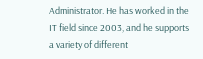Administrator. He has worked in the IT field since 2003, and he supports a variety of different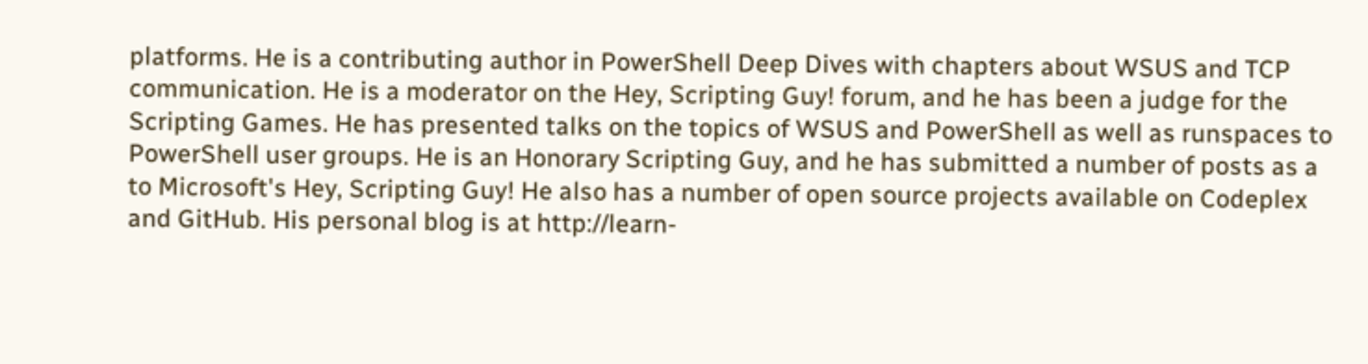platforms. He is a contributing author in PowerShell Deep Dives with chapters about WSUS and TCP communication. He is a moderator on the Hey, Scripting Guy! forum, and he has been a judge for the Scripting Games. He has presented talks on the topics of WSUS and PowerShell as well as runspaces to PowerShell user groups. He is an Honorary Scripting Guy, and he has submitted a number of posts as a to Microsoft's Hey, Scripting Guy! He also has a number of open source projects available on Codeplex and GitHub. His personal blog is at http://learn-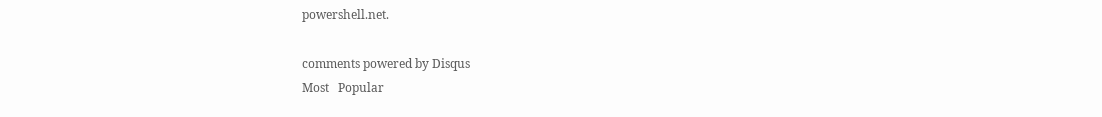powershell.net.

comments powered by Disqus
Most   Popular